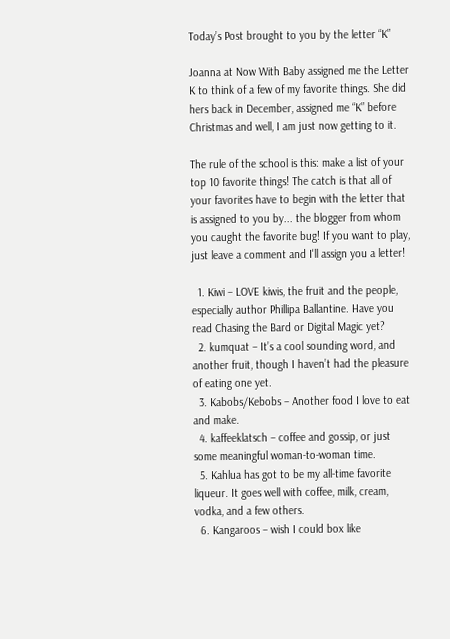Today’s Post brought to you by the letter “K”

Joanna at Now With Baby assigned me the Letter K to think of a few of my favorite things. She did hers back in December, assigned me “K” before Christmas and well, I am just now getting to it.

The rule of the school is this: make a list of your top 10 favorite things! The catch is that all of your favorites have to begin with the letter that is assigned to you by... the blogger from whom you caught the favorite bug! If you want to play, just leave a comment and I'll assign you a letter!

  1. Kiwi – LOVE kiwis, the fruit and the people, especially author Phillipa Ballantine. Have you read Chasing the Bard or Digital Magic yet?
  2. kumquat – It’s a cool sounding word, and another fruit, though I haven’t had the pleasure of eating one yet.
  3. Kabobs/Kebobs – Another food I love to eat and make.
  4. kaffeeklatsch – coffee and gossip, or just some meaningful woman-to-woman time.
  5. Kahlua has got to be my all-time favorite liqueur. It goes well with coffee, milk, cream, vodka, and a few others.
  6. Kangaroos – wish I could box like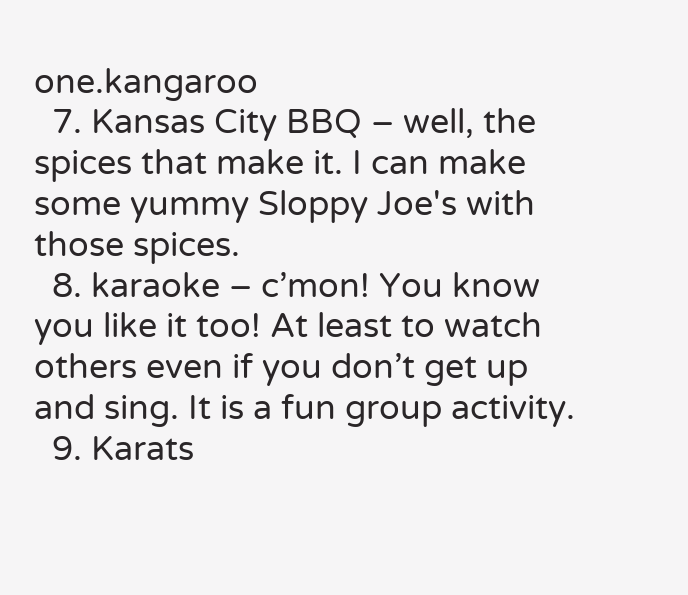one.kangaroo
  7. Kansas City BBQ – well, the spices that make it. I can make some yummy Sloppy Joe's with those spices.
  8. karaoke – c’mon! You know you like it too! At least to watch others even if you don’t get up and sing. It is a fun group activity.
  9. Karats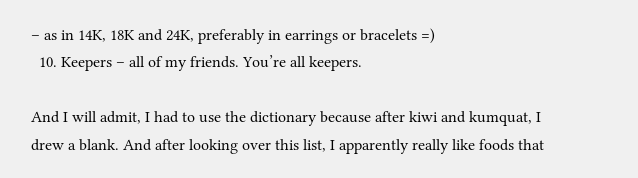– as in 14K, 18K and 24K, preferably in earrings or bracelets =)
  10. Keepers – all of my friends. You’re all keepers.

And I will admit, I had to use the dictionary because after kiwi and kumquat, I drew a blank. And after looking over this list, I apparently really like foods that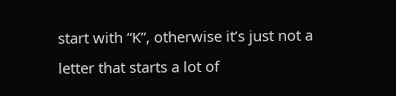start with “K”, otherwise it’s just not a letter that starts a lot of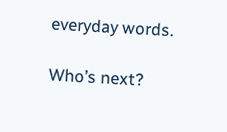everyday words.

Who’s next?